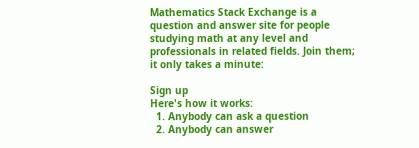Mathematics Stack Exchange is a question and answer site for people studying math at any level and professionals in related fields. Join them; it only takes a minute:

Sign up
Here's how it works:
  1. Anybody can ask a question
  2. Anybody can answer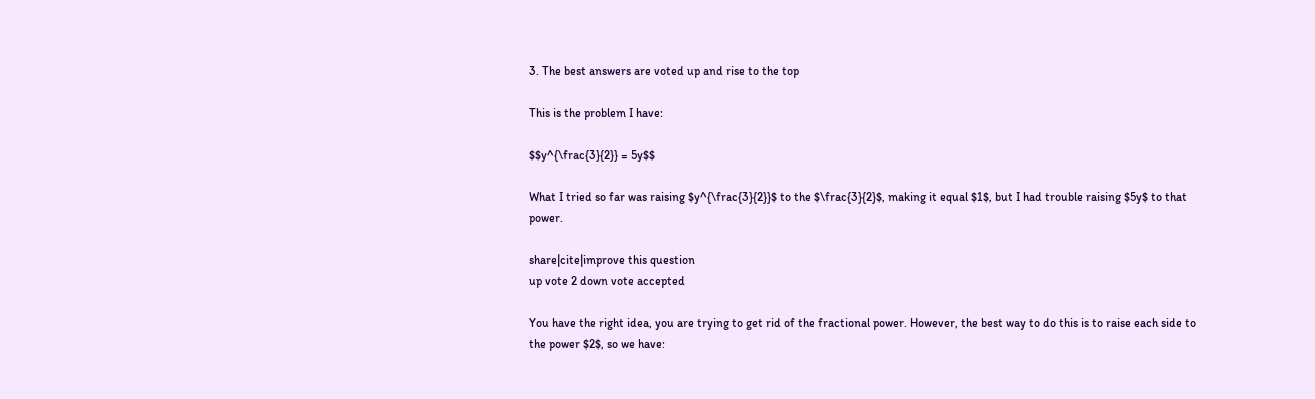3. The best answers are voted up and rise to the top

This is the problem I have:

$$y^{\frac{3}{2}} = 5y$$

What I tried so far was raising $y^{\frac{3}{2}}$ to the $\frac{3}{2}$, making it equal $1$, but I had trouble raising $5y$ to that power.

share|cite|improve this question
up vote 2 down vote accepted

You have the right idea, you are trying to get rid of the fractional power. However, the best way to do this is to raise each side to the power $2$, so we have: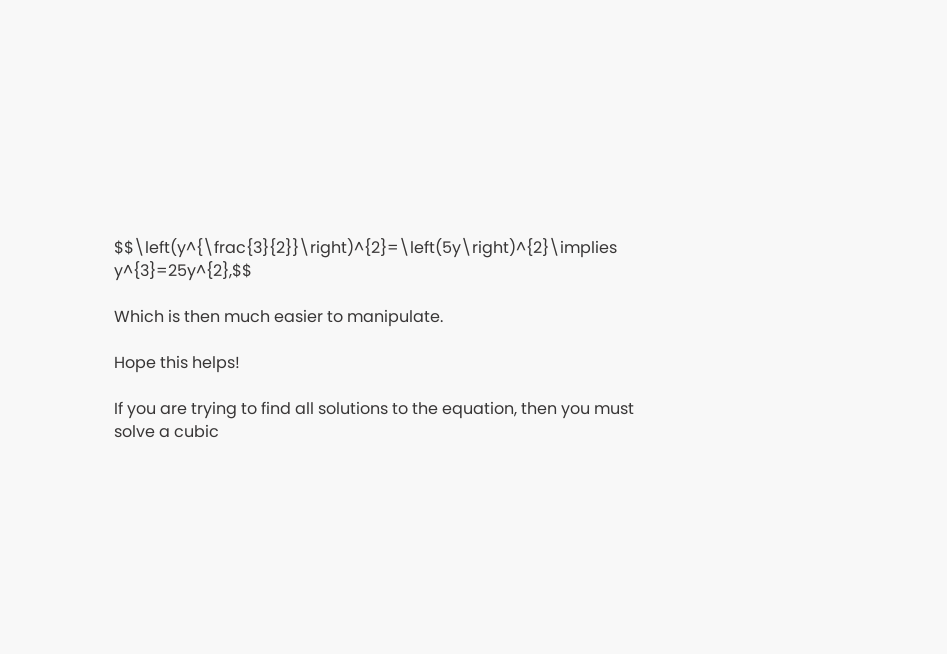$$\left(y^{\frac{3}{2}}\right)^{2}=\left(5y\right)^{2}\implies y^{3}=25y^{2},$$

Which is then much easier to manipulate.

Hope this helps!

If you are trying to find all solutions to the equation, then you must solve a cubic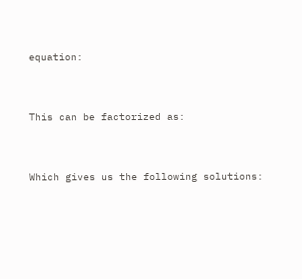equation:


This can be factorized as:


Which gives us the following solutions: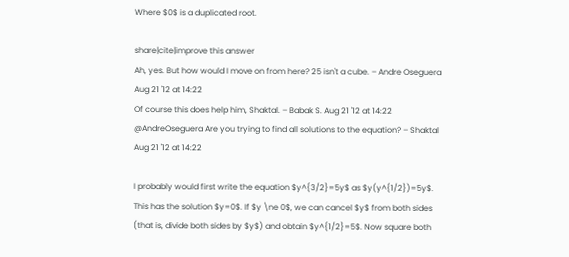Where $0$ is a duplicated root.

share|cite|improve this answer
Ah, yes. But how would I move on from here? 25 isn't a cube. – Andre Oseguera Aug 21 '12 at 14:22
Of course this does help him, Shaktal. – Babak S. Aug 21 '12 at 14:22
@AndreOseguera Are you trying to find all solutions to the equation? – Shaktal Aug 21 '12 at 14:22

I probably would first write the equation $y^{3/2}=5y$ as $y(y^{1/2})=5y$. This has the solution $y=0$. If $y \ne 0$, we can cancel $y$ from both sides (that is, divide both sides by $y$) and obtain $y^{1/2}=5$. Now square both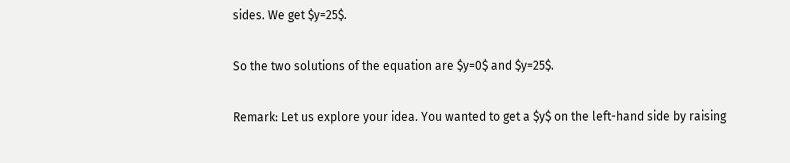sides. We get $y=25$.

So the two solutions of the equation are $y=0$ and $y=25$.

Remark: Let us explore your idea. You wanted to get a $y$ on the left-hand side by raising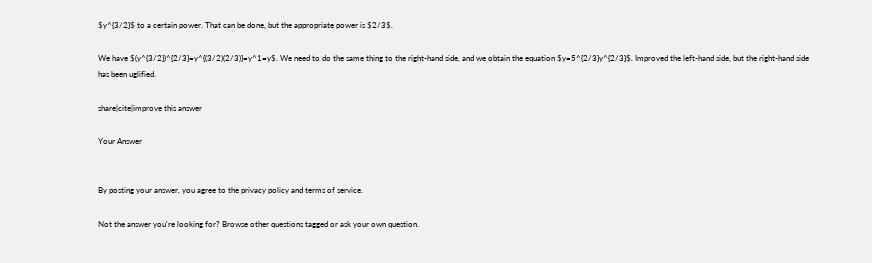$y^{3/2}$ to a certain power. That can be done, but the appropriate power is $2/3$.

We have $(y^{3/2})^{2/3}=y^{(3/2)(2/3)}=y^1=y$. We need to do the same thing to the right-hand side, and we obtain the equation $y=5^{2/3}y^{2/3}$. Improved the left-hand side, but the right-hand side has been uglified.

share|cite|improve this answer

Your Answer


By posting your answer, you agree to the privacy policy and terms of service.

Not the answer you're looking for? Browse other questions tagged or ask your own question.